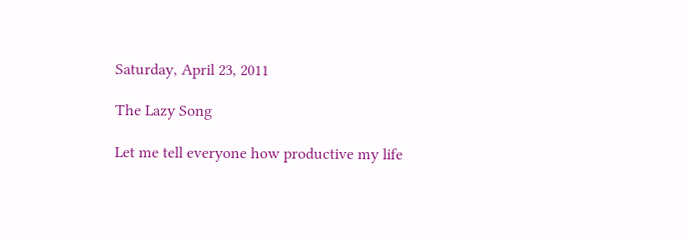Saturday, April 23, 2011

The Lazy Song

Let me tell everyone how productive my life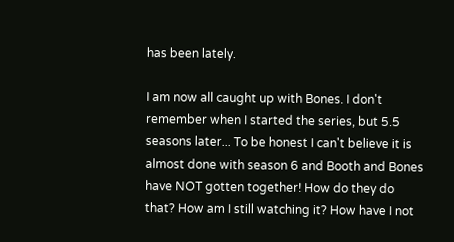has been lately.

I am now all caught up with Bones. I don't remember when I started the series, but 5.5 seasons later... To be honest I can't believe it is almost done with season 6 and Booth and Bones have NOT gotten together! How do they do that? How am I still watching it? How have I not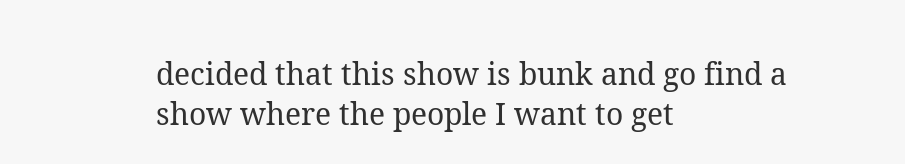decided that this show is bunk and go find a show where the people I want to get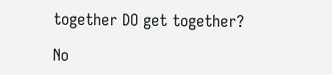together DO get together?

No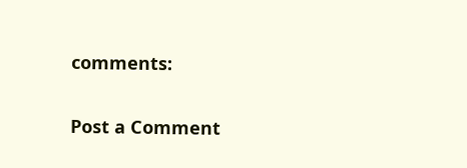comments:

Post a Comment